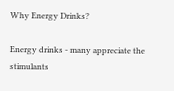Why Energy Drinks?

Energy drinks - many appreciate the stimulants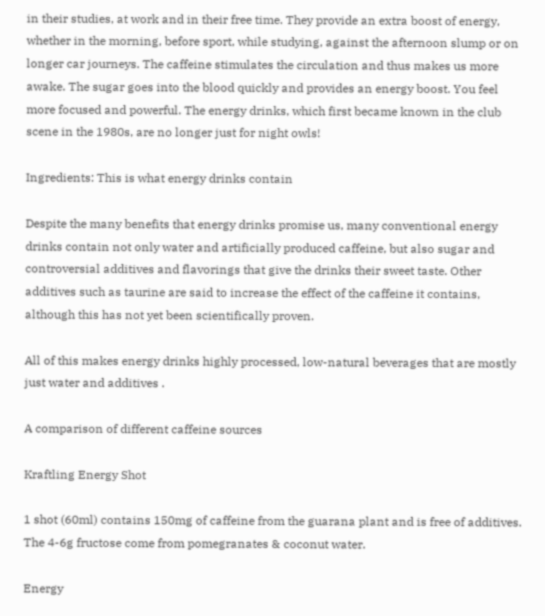in their studies, at work and in their free time. They provide an extra boost of energy, whether in the morning, before sport, while studying, against the afternoon slump or on longer car journeys. The caffeine stimulates the circulation and thus makes us more awake. The sugar goes into the blood quickly and provides an energy boost. You feel more focused and powerful. The energy drinks, which first became known in the club scene in the 1980s, are no longer just for night owls!

Ingredients: This is what energy drinks contain

Despite the many benefits that energy drinks promise us, many conventional energy drinks contain not only water and artificially produced caffeine, but also sugar and controversial additives and flavorings that give the drinks their sweet taste. Other additives such as taurine are said to increase the effect of the caffeine it contains, although this has not yet been scientifically proven.

All of this makes energy drinks highly processed, low-natural beverages that are mostly just water and additives .

A comparison of different caffeine sources

Kraftling Energy Shot

1 shot (60ml) contains 150mg of caffeine from the guarana plant and is free of additives. The 4-6g fructose come from pomegranates & coconut water.

Energy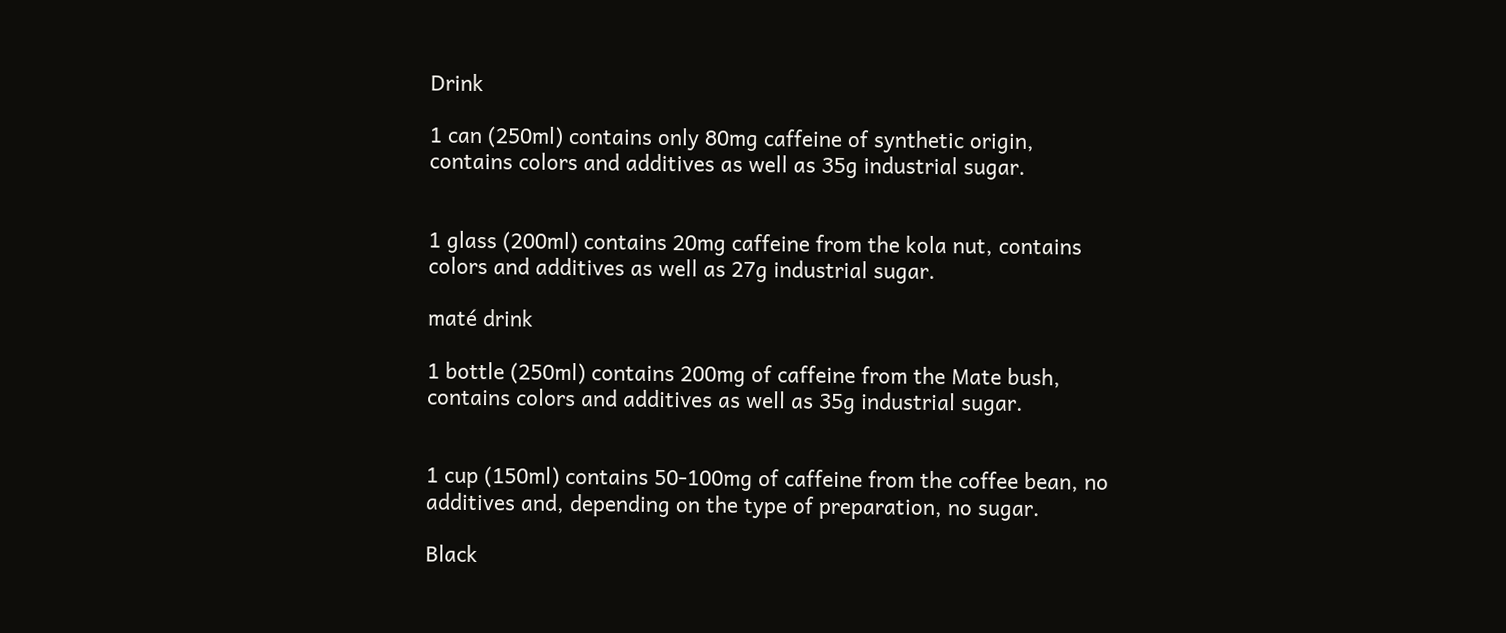Drink

1 can (250ml) contains only 80mg caffeine of synthetic origin, contains colors and additives as well as 35g industrial sugar.


1 glass (200ml) contains 20mg caffeine from the kola nut, contains colors and additives as well as 27g industrial sugar.

maté drink

1 bottle (250ml) contains 200mg of caffeine from the Mate bush, contains colors and additives as well as 35g industrial sugar.


1 cup (150ml) contains 50-100mg of caffeine from the coffee bean, no additives and, depending on the type of preparation, no sugar.

Black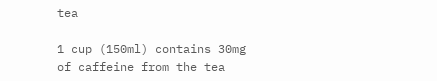tea

1 cup (150ml) contains 30mg of caffeine from the tea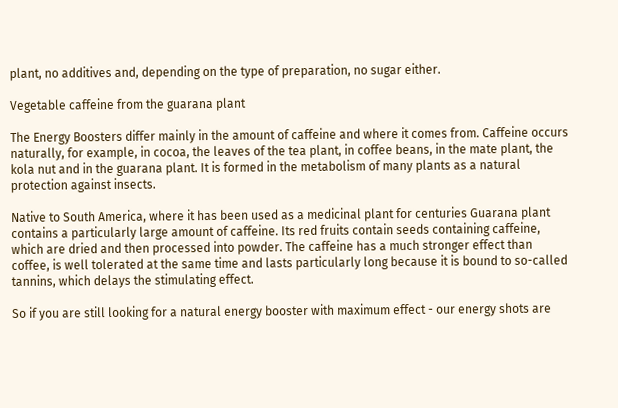plant, no additives and, depending on the type of preparation, no sugar either.

Vegetable caffeine from the guarana plant

The Energy Boosters differ mainly in the amount of caffeine and where it comes from. Caffeine occurs naturally, for example, in cocoa, the leaves of the tea plant, in coffee beans, in the mate plant, the kola nut and in the guarana plant. It is formed in the metabolism of many plants as a natural protection against insects.

Native to South America, where it has been used as a medicinal plant for centuries Guarana plant contains a particularly large amount of caffeine. Its red fruits contain seeds containing caffeine, which are dried and then processed into powder. The caffeine has a much stronger effect than coffee, is well tolerated at the same time and lasts particularly long because it is bound to so-called tannins, which delays the stimulating effect.

So if you are still looking for a natural energy booster with maximum effect - our energy shots are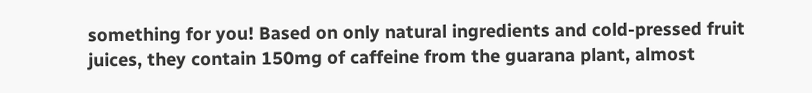something for you! Based on only natural ingredients and cold-pressed fruit juices, they contain 150mg of caffeine from the guarana plant, almost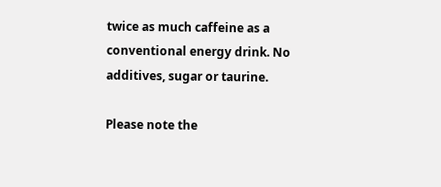twice as much caffeine as a conventional energy drink. No additives, sugar or taurine.

Please note the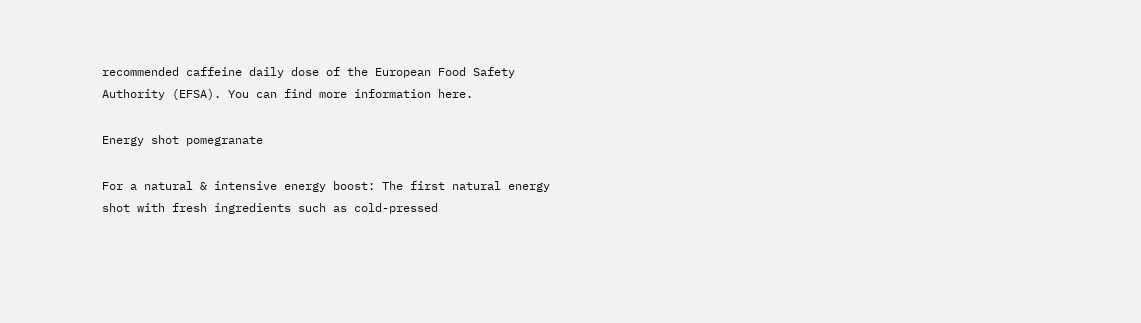recommended caffeine daily dose of the European Food Safety Authority (EFSA). You can find more information here.

Energy shot pomegranate

For a natural & intensive energy boost: The first natural energy shot with fresh ingredients such as cold-pressed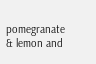pomegranate & lemon and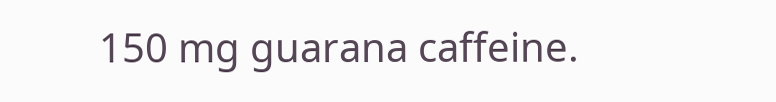150 mg guarana caffeine.